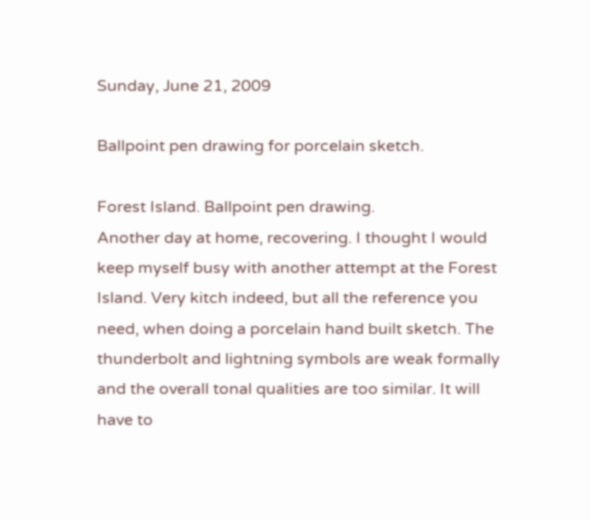Sunday, June 21, 2009

Ballpoint pen drawing for porcelain sketch.

Forest Island. Ballpoint pen drawing.
Another day at home, recovering. I thought I would keep myself busy with another attempt at the Forest Island. Very kitch indeed, but all the reference you need, when doing a porcelain hand built sketch. The thunderbolt and lightning symbols are weak formally and the overall tonal qualities are too similar. It will have to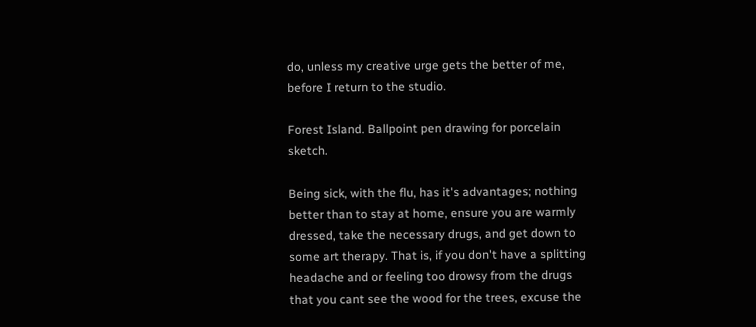do, unless my creative urge gets the better of me, before I return to the studio.

Forest Island. Ballpoint pen drawing for porcelain sketch.

Being sick, with the flu, has it's advantages; nothing better than to stay at home, ensure you are warmly dressed, take the necessary drugs, and get down to some art therapy. That is, if you don't have a splitting headache and or feeling too drowsy from the drugs that you cant see the wood for the trees, excuse the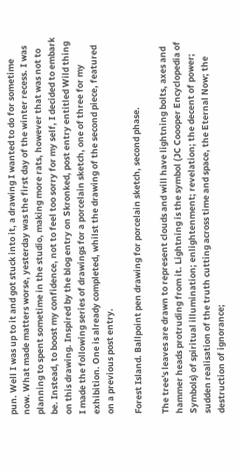pun. Well I was up to it and got stuck into it, a drawing I wanted to do for sometime now. What made matters worse, yesterday was the first day of the winter recess. I was planning to spent sometime in the studio, making more rats, however that was not to be. Instead, to boost my confidence, not to feel too sorry for my self, I decided to embark on this drawing. Inspired by the blog entry on Skronked, post entry entitled Wild thing I made the following series of drawings for a porcelain sketch, one of three for my exhibition. One is already completed, whilst the drawing of the second piece, featured on a previous post entry.

Forest Island. Ballpoint pen drawing for porcelain sketch, second phase.

The tree's leaves are drawn to represent clouds and will have lightning bolts, axes and hammer heads protruding from it. Lightning is the symbol (JC Coooper Encyclopedia of Symbols) of spiritual illumination; enlightenment; revelation; the decent of power; sudden realisation of the truth cutting across time and space, the Eternal Now; the destruction of ignorance;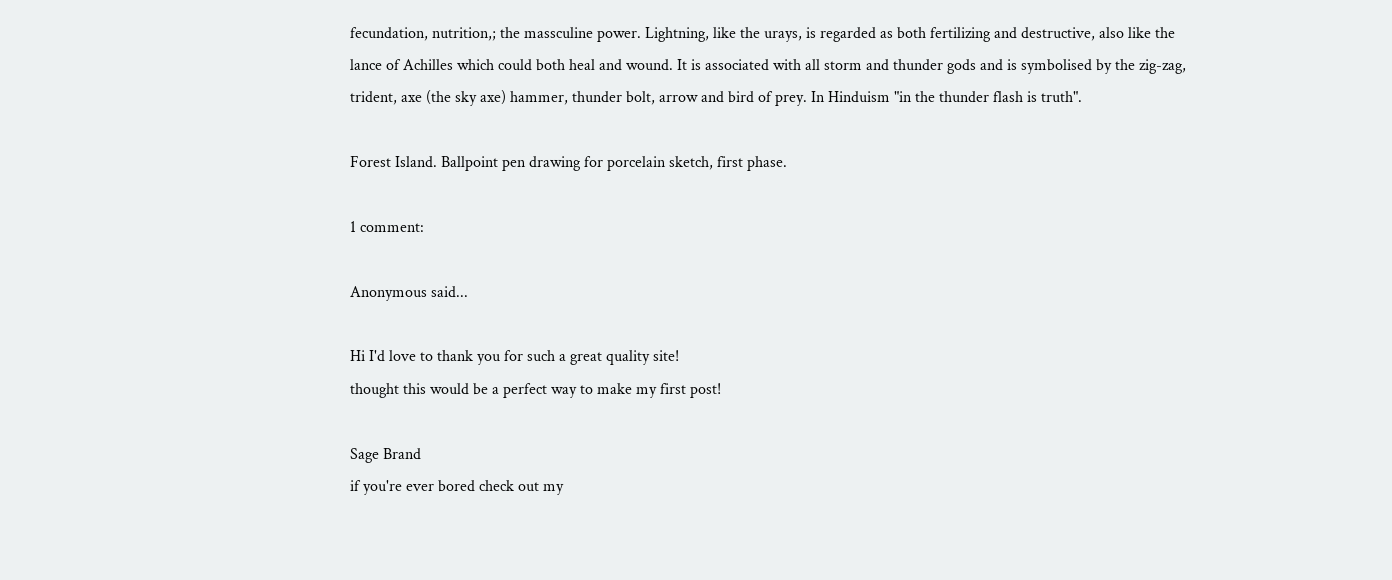fecundation, nutrition,; the massculine power. Lightning, like the urays, is regarded as both fertilizing and destructive, also like the lance of Achilles which could both heal and wound. It is associated with all storm and thunder gods and is symbolised by the zig-zag, trident, axe (the sky axe) hammer, thunder bolt, arrow and bird of prey. In Hinduism "in the thunder flash is truth".

Forest Island. Ballpoint pen drawing for porcelain sketch, first phase.

1 comment:

Anonymous said...

Hi I'd love to thank you for such a great quality site!
thought this would be a perfect way to make my first post!

Sage Brand
if you're ever bored check out my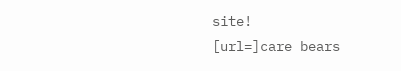site!
[url=]care bears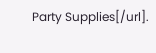Party Supplies[/url].